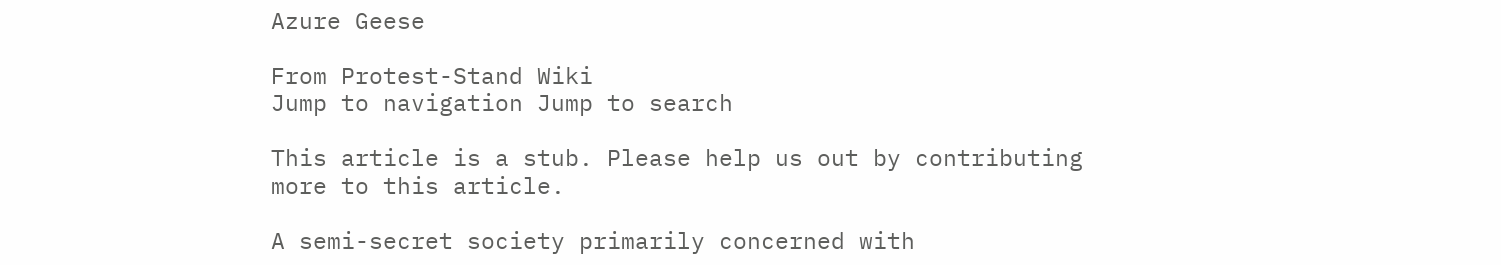Azure Geese

From Protest-Stand Wiki
Jump to navigation Jump to search

This article is a stub. Please help us out by contributing more to this article.

A semi-secret society primarily concerned with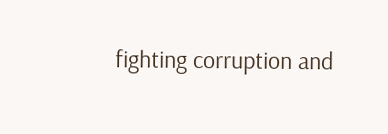fighting corruption and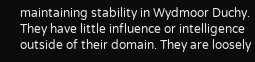maintaining stability in Wydmoor Duchy. They have little influence or intelligence outside of their domain. They are loosely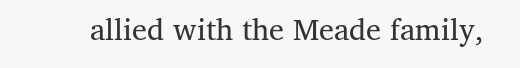allied with the Meade family,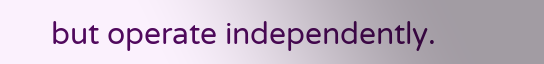but operate independently.